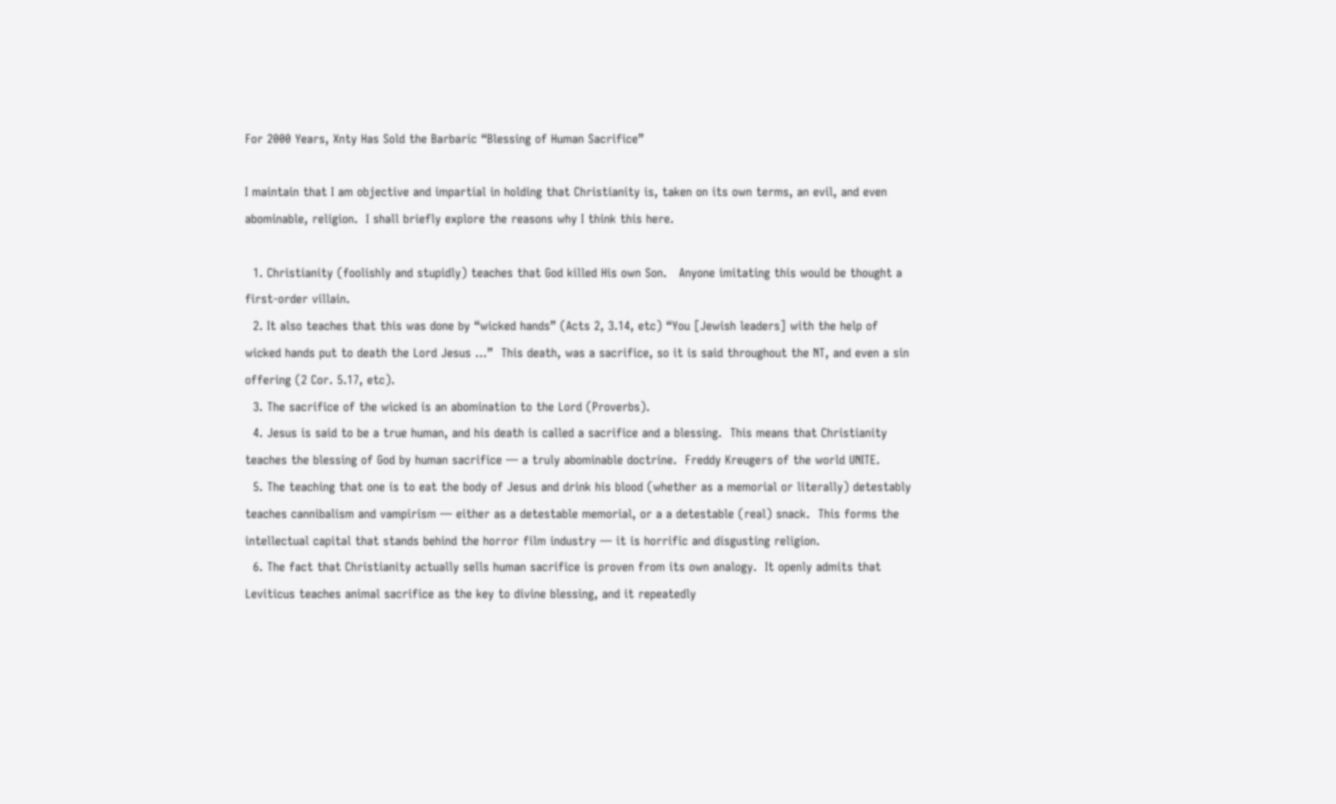For 2000 Years, Xnty Has Sold the Barbaric “Blessing of Human Sacrifice”

I maintain that I am objective and impartial in holding that Christianity is, taken on its own terms, an evil, and even abominable, religion.  I shall briefly explore the reasons why I think this here.

  1. Christianity (foolishly and stupidly) teaches that God killed His own Son.   Anyone imitating this would be thought a first-order villain.
  2. It also teaches that this was done by “wicked hands” (Acts 2, 3.14, etc) “You [Jewish leaders] with the help of wicked hands put to death the Lord Jesus …”  This death, was a sacrifice, so it is said throughout the NT, and even a sin offering (2 Cor. 5.17, etc).
  3. The sacrifice of the wicked is an abomination to the Lord (Proverbs).
  4. Jesus is said to be a true human, and his death is called a sacrifice and a blessing.  This means that Christianity teaches the blessing of God by human sacrifice — a truly abominable doctrine.  Freddy Kreugers of the world UNITE.
  5. The teaching that one is to eat the body of Jesus and drink his blood (whether as a memorial or literally) detestably teaches cannibalism and vampirism — either as a detestable memorial, or a a detestable (real) snack.  This forms the intellectual capital that stands behind the horror film industry — it is horrific and disgusting religion.
  6. The fact that Christianity actually sells human sacrifice is proven from its own analogy.  It openly admits that Leviticus teaches animal sacrifice as the key to divine blessing, and it repeatedly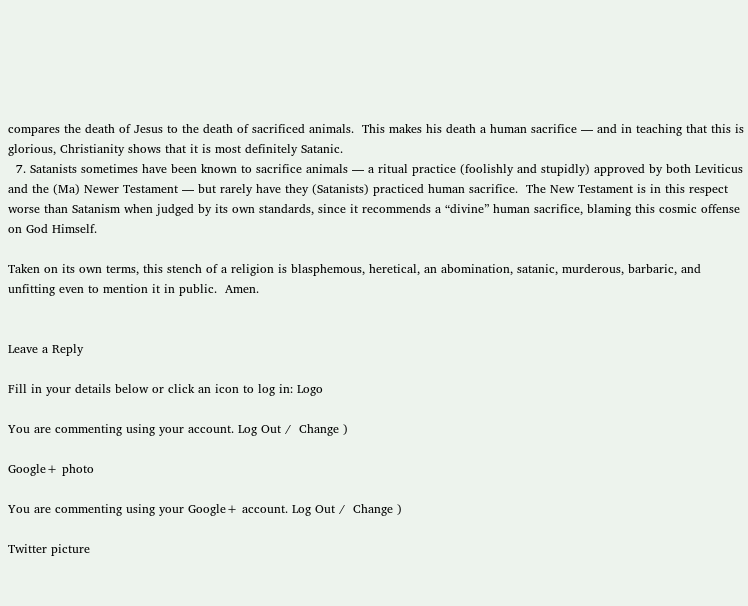compares the death of Jesus to the death of sacrificed animals.  This makes his death a human sacrifice — and in teaching that this is glorious, Christianity shows that it is most definitely Satanic.
  7. Satanists sometimes have been known to sacrifice animals — a ritual practice (foolishly and stupidly) approved by both Leviticus and the (Ma) Newer Testament — but rarely have they (Satanists) practiced human sacrifice.  The New Testament is in this respect worse than Satanism when judged by its own standards, since it recommends a “divine” human sacrifice, blaming this cosmic offense on God Himself.

Taken on its own terms, this stench of a religion is blasphemous, heretical, an abomination, satanic, murderous, barbaric, and unfitting even to mention it in public.  Amen.


Leave a Reply

Fill in your details below or click an icon to log in: Logo

You are commenting using your account. Log Out /  Change )

Google+ photo

You are commenting using your Google+ account. Log Out /  Change )

Twitter picture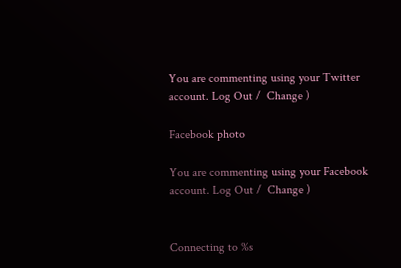You are commenting using your Twitter account. Log Out /  Change )

Facebook photo

You are commenting using your Facebook account. Log Out /  Change )


Connecting to %s